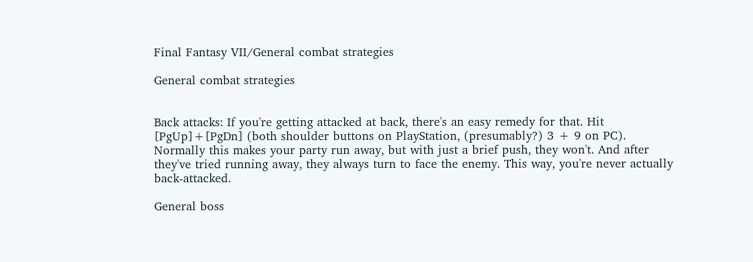Final Fantasy VII/General combat strategies

General combat strategies


Back attacks: If you're getting attacked at back, there's an easy remedy for that. Hit [PgUp]+[PgDn] (both shoulder buttons on PlayStation, (presumably?) 3 + 9 on PC). Normally this makes your party run away, but with just a brief push, they won't. And after they've tried running away, they always turn to face the enemy. This way, you're never actually back-attacked.

General boss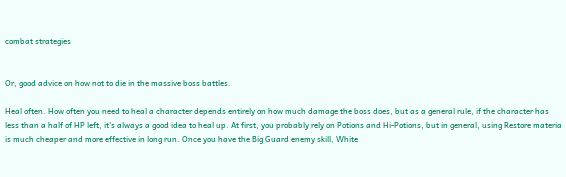combat strategies


Or, good advice on how not to die in the massive boss battles.

Heal often. How often you need to heal a character depends entirely on how much damage the boss does, but as a general rule, if the character has less than a half of HP left, it's always a good idea to heal up. At first, you probably rely on Potions and Hi-Potions, but in general, using Restore materia is much cheaper and more effective in long run. Once you have the Big Guard enemy skill, White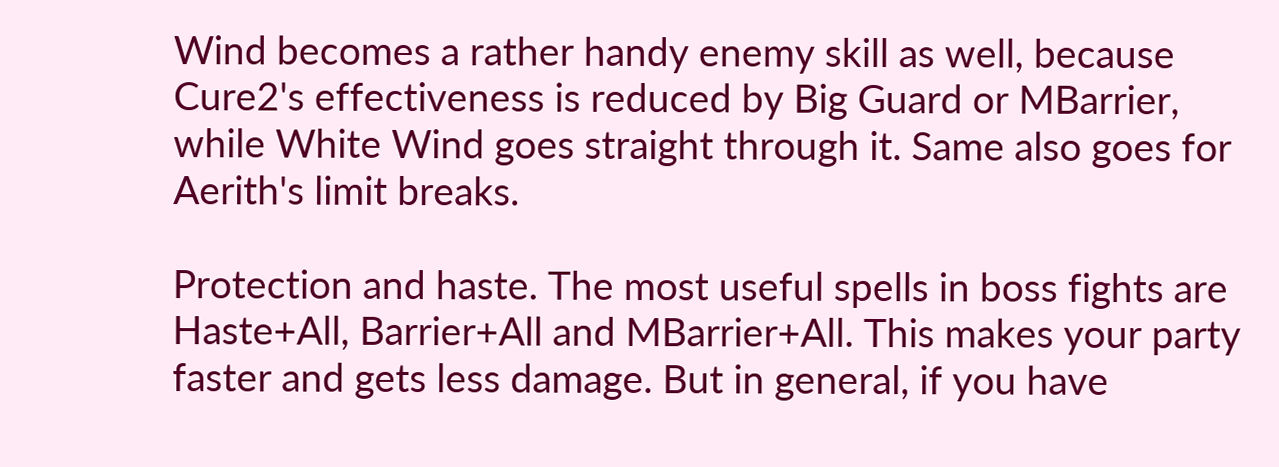Wind becomes a rather handy enemy skill as well, because Cure2's effectiveness is reduced by Big Guard or MBarrier, while White Wind goes straight through it. Same also goes for Aerith's limit breaks.

Protection and haste. The most useful spells in boss fights are Haste+All, Barrier+All and MBarrier+All. This makes your party faster and gets less damage. But in general, if you have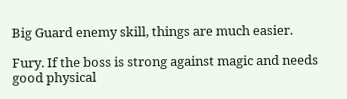Big Guard enemy skill, things are much easier.

Fury. If the boss is strong against magic and needs good physical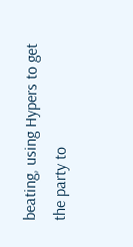beating, using Hypers to get the party to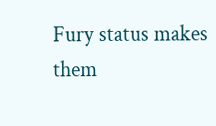Fury status makes them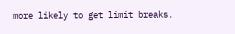more likely to get limit breaks.